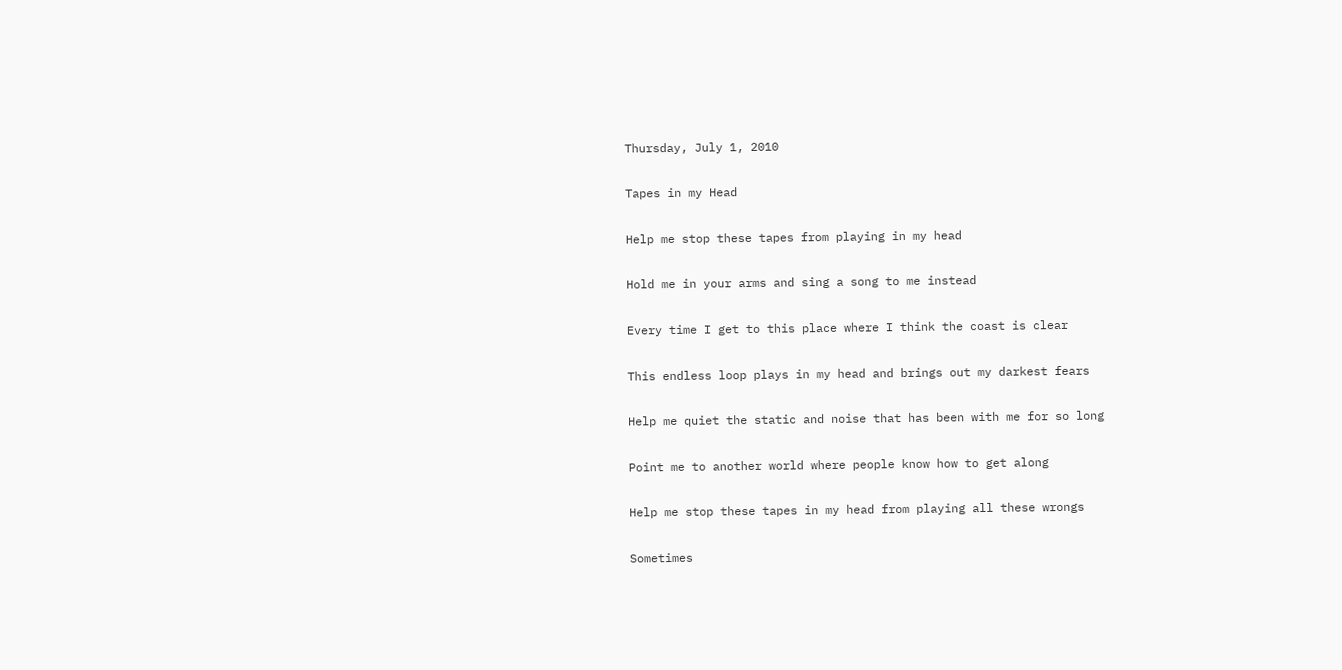Thursday, July 1, 2010

Tapes in my Head

Help me stop these tapes from playing in my head

Hold me in your arms and sing a song to me instead

Every time I get to this place where I think the coast is clear

This endless loop plays in my head and brings out my darkest fears

Help me quiet the static and noise that has been with me for so long

Point me to another world where people know how to get along

Help me stop these tapes in my head from playing all these wrongs

Sometimes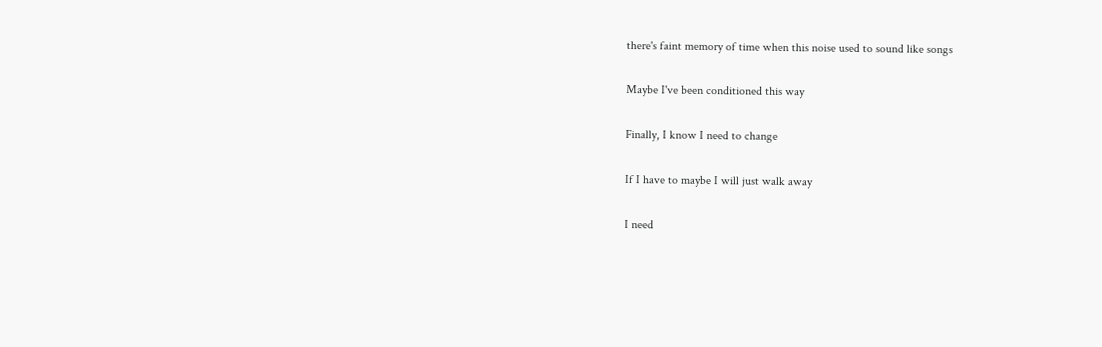there's faint memory of time when this noise used to sound like songs

Maybe I've been conditioned this way

Finally, I know I need to change

If I have to maybe I will just walk away

I need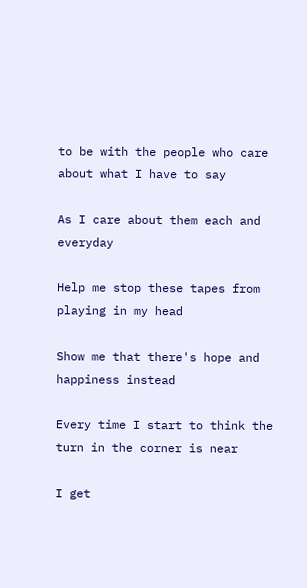to be with the people who care about what I have to say

As I care about them each and everyday

Help me stop these tapes from playing in my head

Show me that there's hope and happiness instead

Every time I start to think the turn in the corner is near

I get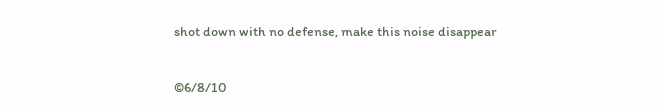shot down with no defense, make this noise disappear

©6/8/10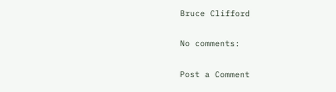Bruce Clifford

No comments:

Post a Comment